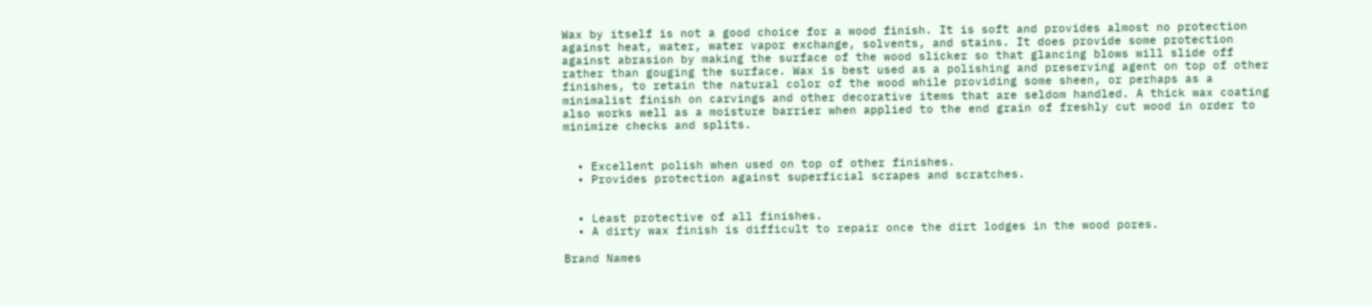Wax by itself is not a good choice for a wood finish. It is soft and provides almost no protection against heat, water, water vapor exchange, solvents, and stains. It does provide some protection against abrasion by making the surface of the wood slicker so that glancing blows will slide off rather than gouging the surface. Wax is best used as a polishing and preserving agent on top of other finishes, to retain the natural color of the wood while providing some sheen, or perhaps as a minimalist finish on carvings and other decorative items that are seldom handled. A thick wax coating also works well as a moisture barrier when applied to the end grain of freshly cut wood in order to minimize checks and splits.


  • Excellent polish when used on top of other finishes.
  • Provides protection against superficial scrapes and scratches.


  • Least protective of all finishes.
  • A dirty wax finish is difficult to repair once the dirt lodges in the wood pores.

Brand Names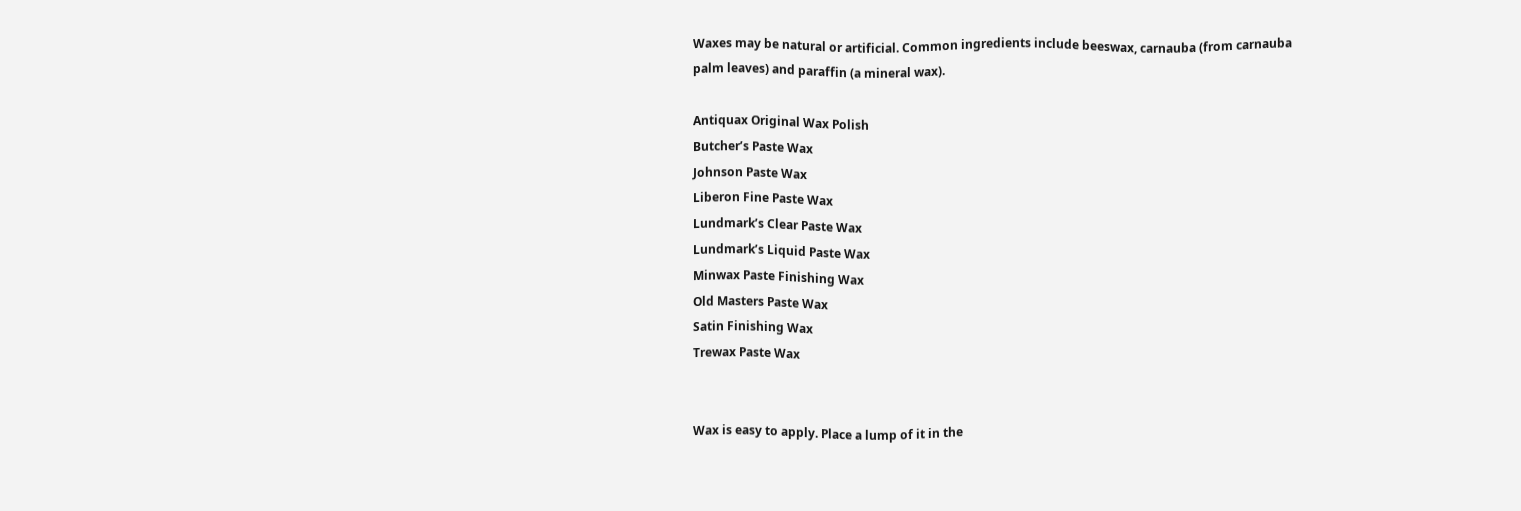Waxes may be natural or artificial. Common ingredients include beeswax, carnauba (from carnauba palm leaves) and paraffin (a mineral wax).

Antiquax Original Wax Polish
Butcher’s Paste Wax
Johnson Paste Wax
Liberon Fine Paste Wax
Lundmark’s Clear Paste Wax
Lundmark’s Liquid Paste Wax
Minwax Paste Finishing Wax
Old Masters Paste Wax
Satin Finishing Wax
Trewax Paste Wax


Wax is easy to apply. Place a lump of it in the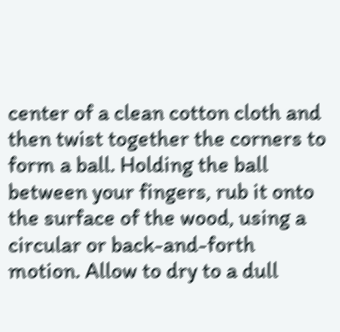center of a clean cotton cloth and then twist together the corners to form a ball. Holding the ball between your fingers, rub it onto the surface of the wood, using a circular or back-and-forth motion. Allow to dry to a dull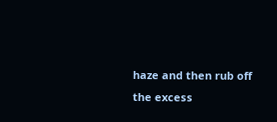haze and then rub off the excess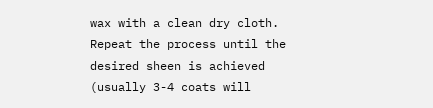wax with a clean dry cloth. Repeat the process until the desired sheen is achieved (usually 3-4 coats will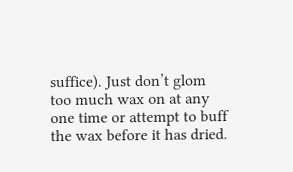suffice). Just don’t glom too much wax on at any one time or attempt to buff the wax before it has dried.